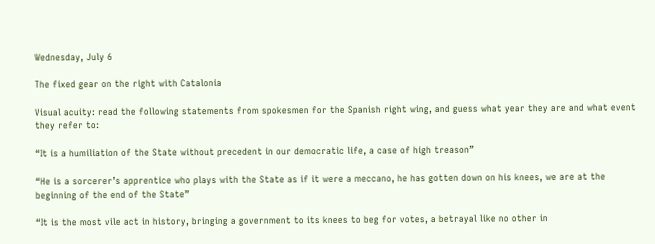Wednesday, July 6

The fixed gear on the right with Catalonia

Visual acuity: read the following statements from spokesmen for the Spanish right wing, and guess what year they are and what event they refer to:

“It is a humiliation of the State without precedent in our democratic life, a case of high treason”

“He is a sorcerer’s apprentice who plays with the State as if it were a meccano, he has gotten down on his knees, we are at the beginning of the end of the State”

“It is the most vile act in history, bringing a government to its knees to beg for votes, a betrayal like no other in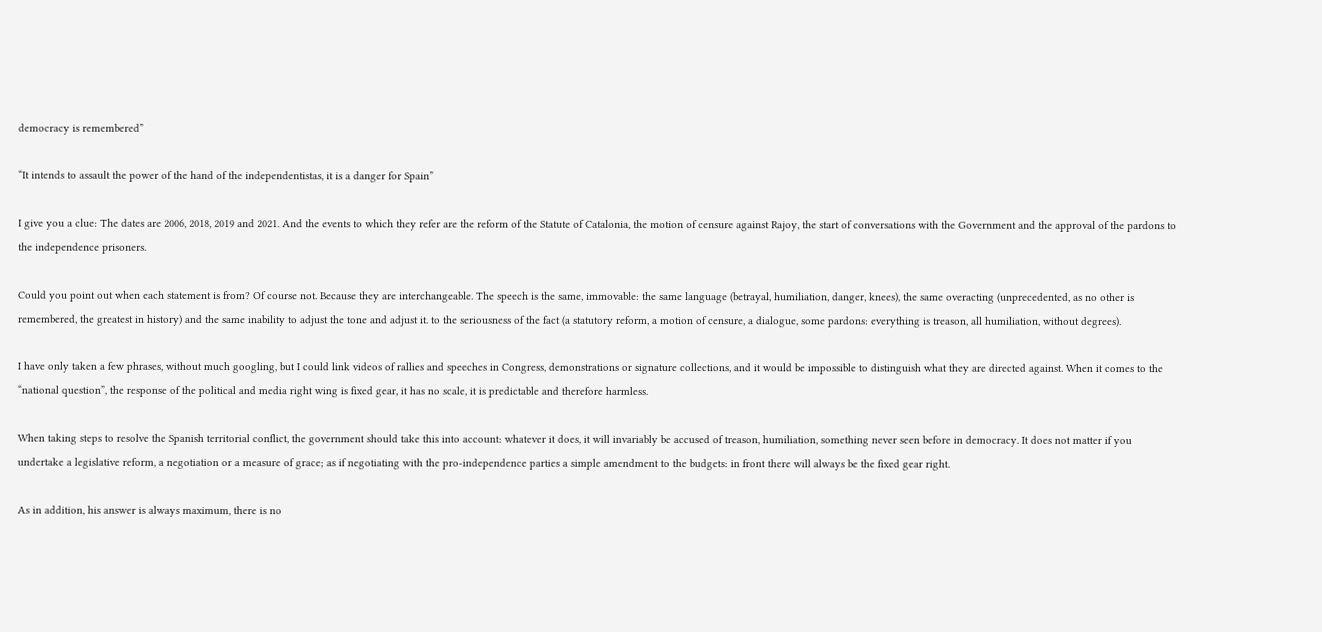democracy is remembered”

“It intends to assault the power of the hand of the independentistas, it is a danger for Spain”

I give you a clue: The dates are 2006, 2018, 2019 and 2021. And the events to which they refer are the reform of the Statute of Catalonia, the motion of censure against Rajoy, the start of conversations with the Government and the approval of the pardons to the independence prisoners.

Could you point out when each statement is from? Of course not. Because they are interchangeable. The speech is the same, immovable: the same language (betrayal, humiliation, danger, knees), the same overacting (unprecedented, as no other is remembered, the greatest in history) and the same inability to adjust the tone and adjust it. to the seriousness of the fact (a statutory reform, a motion of censure, a dialogue, some pardons: everything is treason, all humiliation, without degrees).

I have only taken a few phrases, without much googling, but I could link videos of rallies and speeches in Congress, demonstrations or signature collections, and it would be impossible to distinguish what they are directed against. When it comes to the “national question”, the response of the political and media right wing is fixed gear, it has no scale, it is predictable and therefore harmless.

When taking steps to resolve the Spanish territorial conflict, the government should take this into account: whatever it does, it will invariably be accused of treason, humiliation, something never seen before in democracy. It does not matter if you undertake a legislative reform, a negotiation or a measure of grace; as if negotiating with the pro-independence parties a simple amendment to the budgets: in front there will always be the fixed gear right.

As in addition, his answer is always maximum, there is no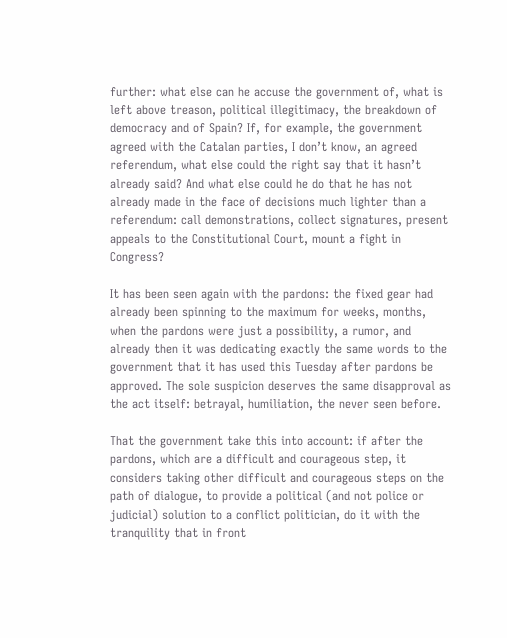further: what else can he accuse the government of, what is left above treason, political illegitimacy, the breakdown of democracy and of Spain? If, for example, the government agreed with the Catalan parties, I don’t know, an agreed referendum, what else could the right say that it hasn’t already said? And what else could he do that he has not already made in the face of decisions much lighter than a referendum: call demonstrations, collect signatures, present appeals to the Constitutional Court, mount a fight in Congress?

It has been seen again with the pardons: the fixed gear had already been spinning to the maximum for weeks, months, when the pardons were just a possibility, a rumor, and already then it was dedicating exactly the same words to the government that it has used this Tuesday after pardons be approved. The sole suspicion deserves the same disapproval as the act itself: betrayal, humiliation, the never seen before.

That the government take this into account: if after the pardons, which are a difficult and courageous step, it considers taking other difficult and courageous steps on the path of dialogue, to provide a political (and not police or judicial) solution to a conflict politician, do it with the tranquility that in front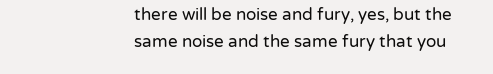there will be noise and fury, yes, but the same noise and the same fury that you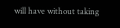will have without taking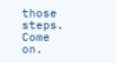those steps. Come on.